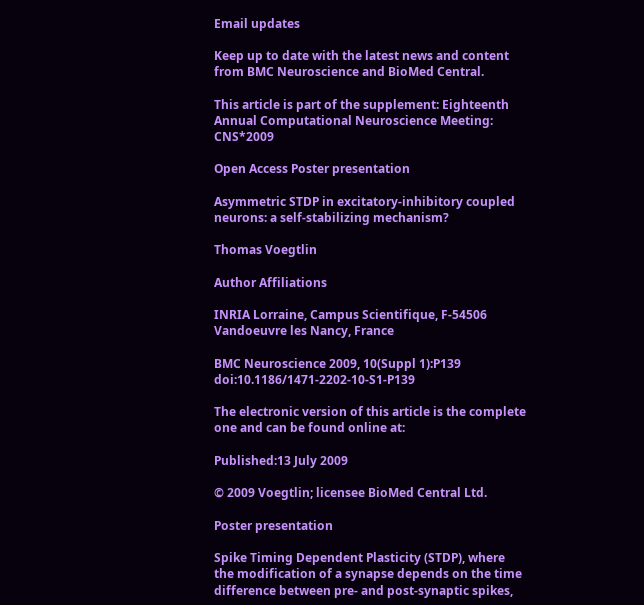Email updates

Keep up to date with the latest news and content from BMC Neuroscience and BioMed Central.

This article is part of the supplement: Eighteenth Annual Computational Neuroscience Meeting: CNS*2009

Open Access Poster presentation

Asymmetric STDP in excitatory-inhibitory coupled neurons: a self-stabilizing mechanism?

Thomas Voegtlin

Author Affiliations

INRIA Lorraine, Campus Scientifique, F-54506 Vandoeuvre les Nancy, France

BMC Neuroscience 2009, 10(Suppl 1):P139  doi:10.1186/1471-2202-10-S1-P139

The electronic version of this article is the complete one and can be found online at:

Published:13 July 2009

© 2009 Voegtlin; licensee BioMed Central Ltd.

Poster presentation

Spike Timing Dependent Plasticity (STDP), where the modification of a synapse depends on the time difference between pre- and post-synaptic spikes,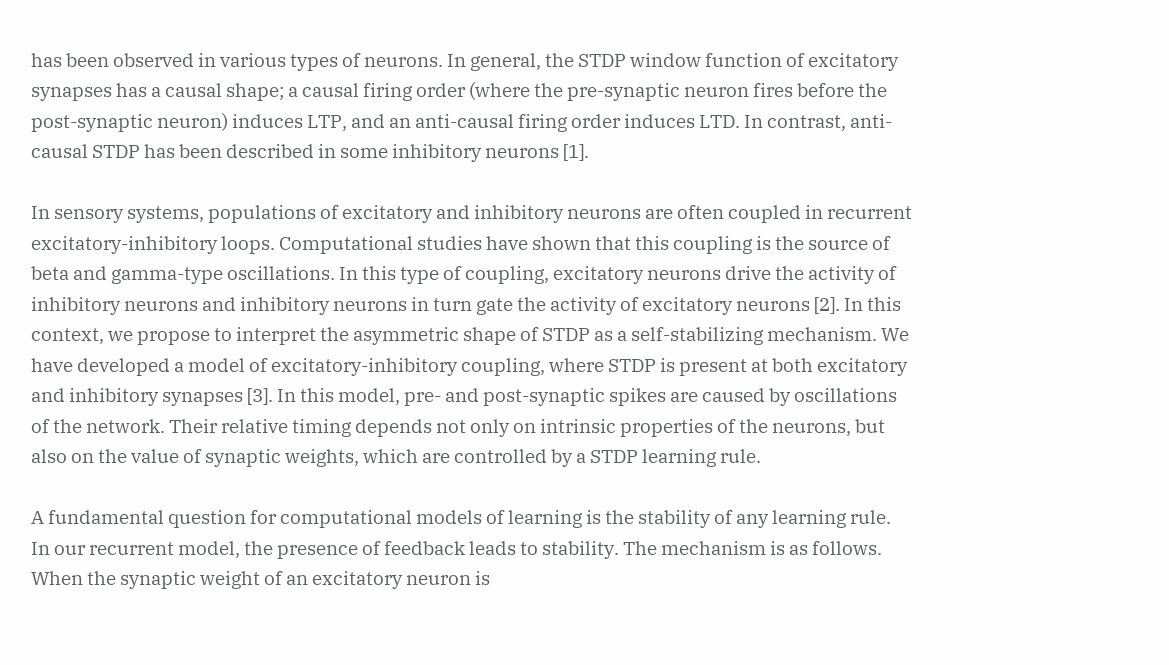has been observed in various types of neurons. In general, the STDP window function of excitatory synapses has a causal shape; a causal firing order (where the pre-synaptic neuron fires before the post-synaptic neuron) induces LTP, and an anti-causal firing order induces LTD. In contrast, anti-causal STDP has been described in some inhibitory neurons [1].

In sensory systems, populations of excitatory and inhibitory neurons are often coupled in recurrent excitatory-inhibitory loops. Computational studies have shown that this coupling is the source of beta and gamma-type oscillations. In this type of coupling, excitatory neurons drive the activity of inhibitory neurons and inhibitory neurons in turn gate the activity of excitatory neurons [2]. In this context, we propose to interpret the asymmetric shape of STDP as a self-stabilizing mechanism. We have developed a model of excitatory-inhibitory coupling, where STDP is present at both excitatory and inhibitory synapses [3]. In this model, pre- and post-synaptic spikes are caused by oscillations of the network. Their relative timing depends not only on intrinsic properties of the neurons, but also on the value of synaptic weights, which are controlled by a STDP learning rule.

A fundamental question for computational models of learning is the stability of any learning rule. In our recurrent model, the presence of feedback leads to stability. The mechanism is as follows. When the synaptic weight of an excitatory neuron is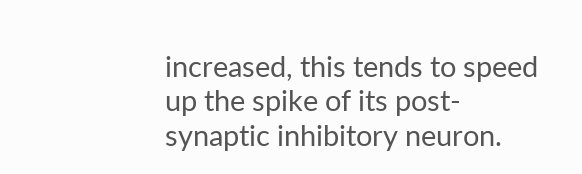increased, this tends to speed up the spike of its post-synaptic inhibitory neuron.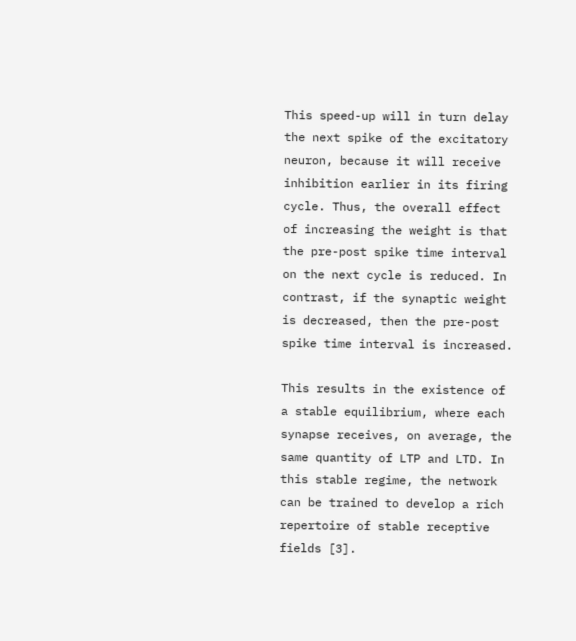This speed-up will in turn delay the next spike of the excitatory neuron, because it will receive inhibition earlier in its firing cycle. Thus, the overall effect of increasing the weight is that the pre-post spike time interval on the next cycle is reduced. In contrast, if the synaptic weight is decreased, then the pre-post spike time interval is increased.

This results in the existence of a stable equilibrium, where each synapse receives, on average, the same quantity of LTP and LTD. In this stable regime, the network can be trained to develop a rich repertoire of stable receptive fields [3].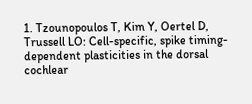1. Tzounopoulos T, Kim Y, Oertel D, Trussell LO: Cell-specific, spike timing-dependent plasticities in the dorsal cochlear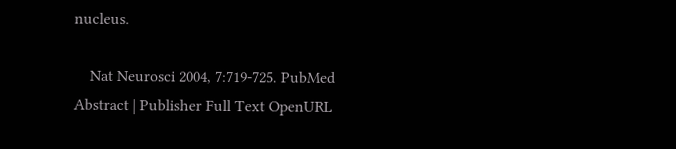nucleus.

    Nat Neurosci 2004, 7:719-725. PubMed Abstract | Publisher Full Text OpenURL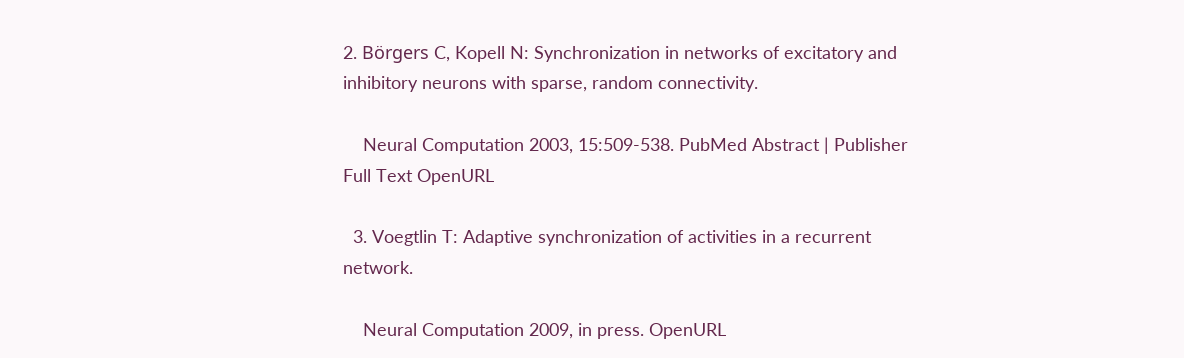2. Börgers C, Kopell N: Synchronization in networks of excitatory and inhibitory neurons with sparse, random connectivity.

    Neural Computation 2003, 15:509-538. PubMed Abstract | Publisher Full Text OpenURL

  3. Voegtlin T: Adaptive synchronization of activities in a recurrent network.

    Neural Computation 2009, in press. OpenURL